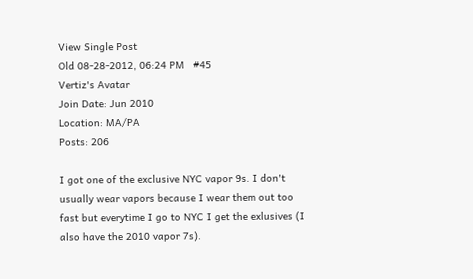View Single Post
Old 08-28-2012, 06:24 PM   #45
Vertiz's Avatar
Join Date: Jun 2010
Location: MA/PA
Posts: 206

I got one of the exclusive NYC vapor 9s. I don't usually wear vapors because I wear them out too fast but everytime I go to NYC I get the exlusives (I also have the 2010 vapor 7s).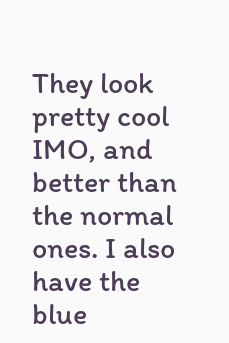They look pretty cool IMO, and better than the normal ones. I also have the blue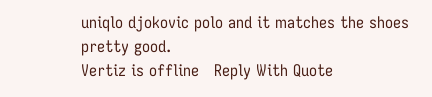uniqlo djokovic polo and it matches the shoes pretty good.
Vertiz is offline   Reply With Quote